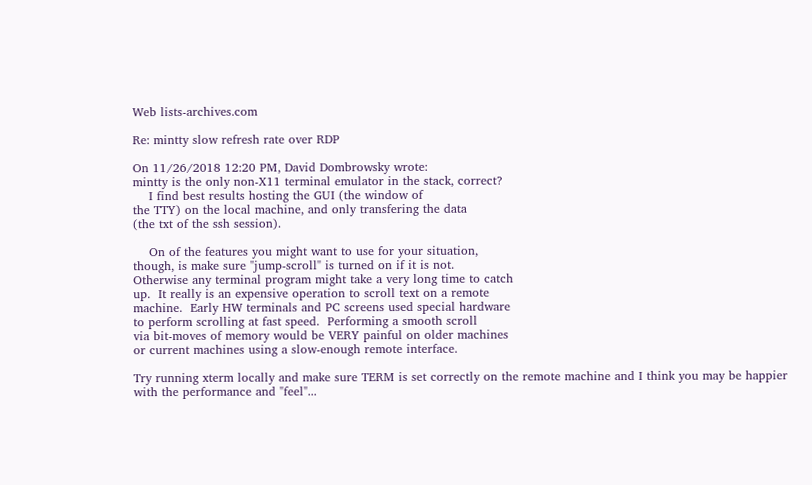Web lists-archives.com

Re: mintty slow refresh rate over RDP

On 11/26/2018 12:20 PM, David Dombrowsky wrote:
mintty is the only non-X11 terminal emulator in the stack, correct?
    I find best results hosting the GUI (the window of
the TTY) on the local machine, and only transfering the data
(the txt of the ssh session).

    On of the features you might want to use for your situation,
though, is make sure "jump-scroll" is turned on if it is not.
Otherwise any terminal program might take a very long time to catch
up.  It really is an expensive operation to scroll text on a remote
machine.  Early HW terminals and PC screens used special hardware
to perform scrolling at fast speed.  Performing a smooth scroll
via bit-moves of memory would be VERY painful on older machines
or current machines using a slow-enough remote interface.

Try running xterm locally and make sure TERM is set correctly on the remote machine and I think you may be happier
with the performance and "feel"...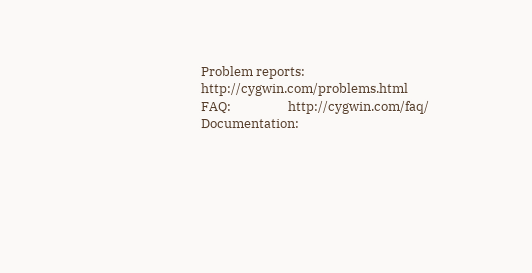Problem reports:       http://cygwin.com/problems.html
FAQ:                   http://cygwin.com/faq/
Documentation: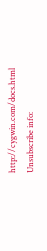http://cygwin.com/docs.html
Unsubscribe info: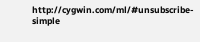http://cygwin.com/ml/#unsubscribe-simple